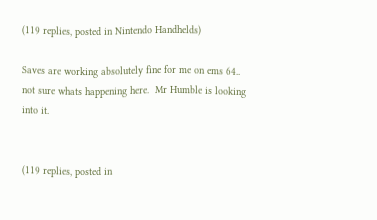(119 replies, posted in Nintendo Handhelds)

Saves are working absolutely fine for me on ems 64.. not sure whats happening here.  Mr Humble is looking into it.


(119 replies, posted in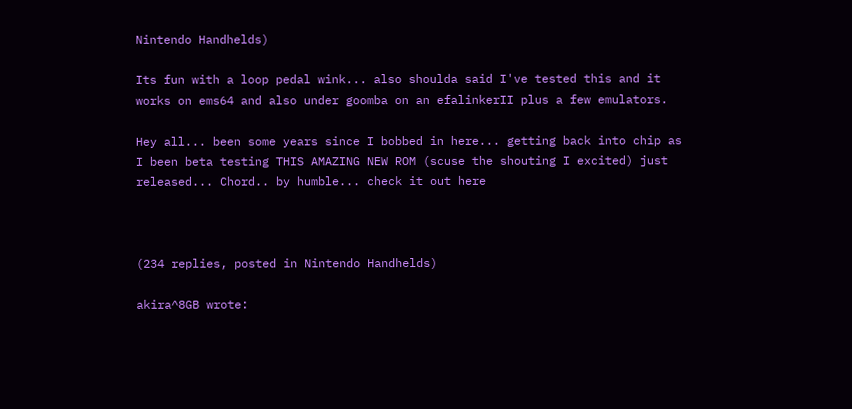Nintendo Handhelds)

Its fun with a loop pedal wink... also shoulda said I've tested this and it works on ems64 and also under goomba on an efalinkerII plus a few emulators.

Hey all... been some years since I bobbed in here... getting back into chip as I been beta testing THIS AMAZING NEW ROM (scuse the shouting I excited) just released... Chord.. by humble... check it out here



(234 replies, posted in Nintendo Handhelds)

akira^8GB wrote: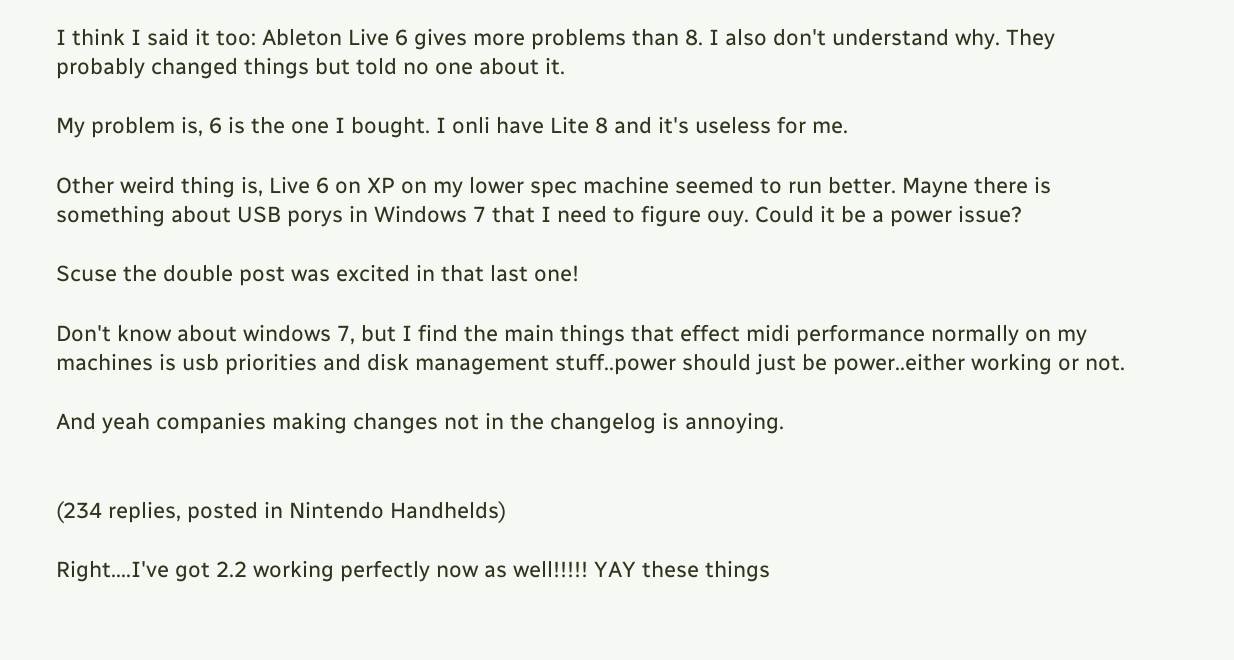I think I said it too: Ableton Live 6 gives more problems than 8. I also don't understand why. They probably changed things but told no one about it.

My problem is, 6 is the one I bought. I onli have Lite 8 and it's useless for me.

Other weird thing is, Live 6 on XP on my lower spec machine seemed to run better. Mayne there is something about USB porys in Windows 7 that I need to figure ouy. Could it be a power issue?

Scuse the double post was excited in that last one!

Don't know about windows 7, but I find the main things that effect midi performance normally on my machines is usb priorities and disk management stuff..power should just be power..either working or not.

And yeah companies making changes not in the changelog is annoying.


(234 replies, posted in Nintendo Handhelds)

Right....I've got 2.2 working perfectly now as well!!!!! YAY these things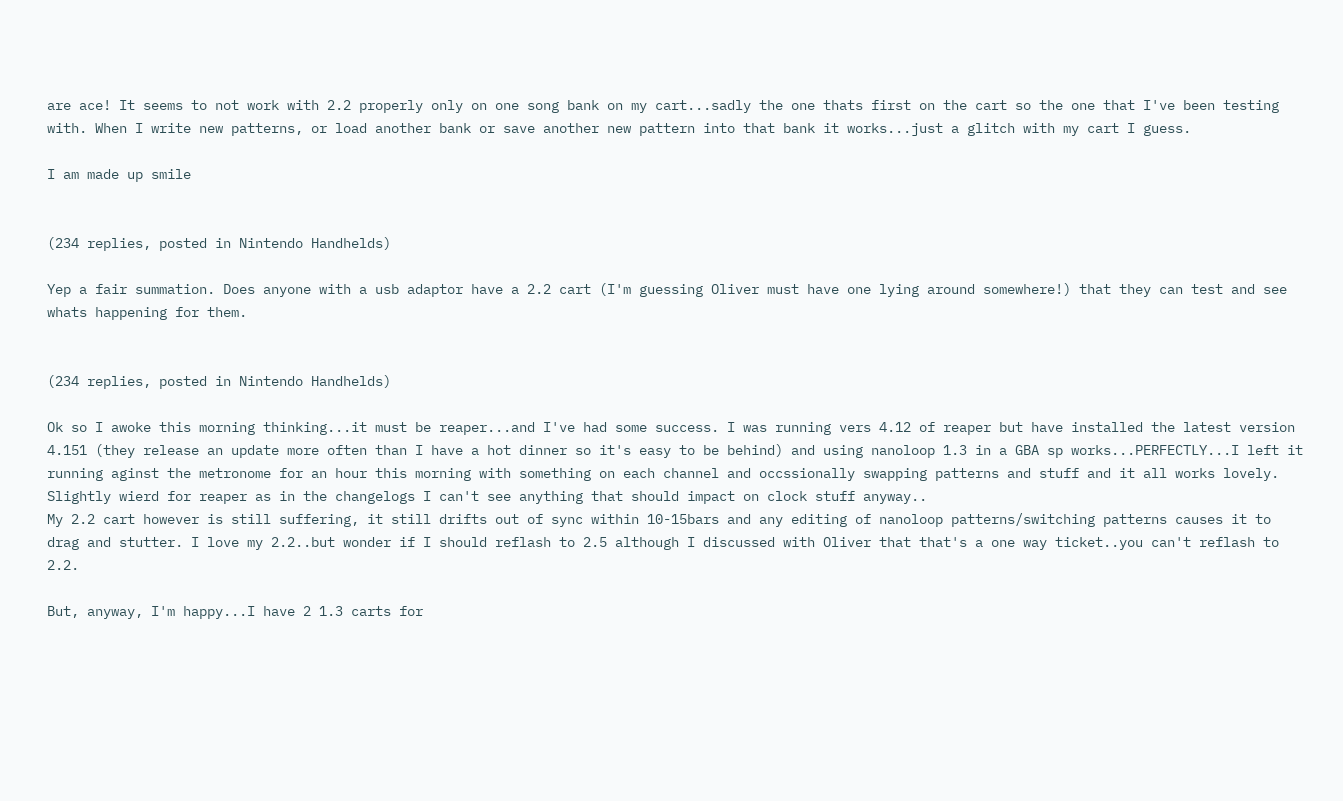are ace! It seems to not work with 2.2 properly only on one song bank on my cart...sadly the one thats first on the cart so the one that I've been testing with. When I write new patterns, or load another bank or save another new pattern into that bank it works...just a glitch with my cart I guess.

I am made up smile


(234 replies, posted in Nintendo Handhelds)

Yep a fair summation. Does anyone with a usb adaptor have a 2.2 cart (I'm guessing Oliver must have one lying around somewhere!) that they can test and see whats happening for them.


(234 replies, posted in Nintendo Handhelds)

Ok so I awoke this morning thinking...it must be reaper...and I've had some success. I was running vers 4.12 of reaper but have installed the latest version 4.151 (they release an update more often than I have a hot dinner so it's easy to be behind) and using nanoloop 1.3 in a GBA sp works...PERFECTLY...I left it running aginst the metronome for an hour this morning with something on each channel and occssionally swapping patterns and stuff and it all works lovely. Slightly wierd for reaper as in the changelogs I can't see anything that should impact on clock stuff anyway..
My 2.2 cart however is still suffering, it still drifts out of sync within 10-15bars and any editing of nanoloop patterns/switching patterns causes it to drag and stutter. I love my 2.2..but wonder if I should reflash to 2.5 although I discussed with Oliver that that's a one way ticket..you can't reflash to 2.2.

But, anyway, I'm happy...I have 2 1.3 carts for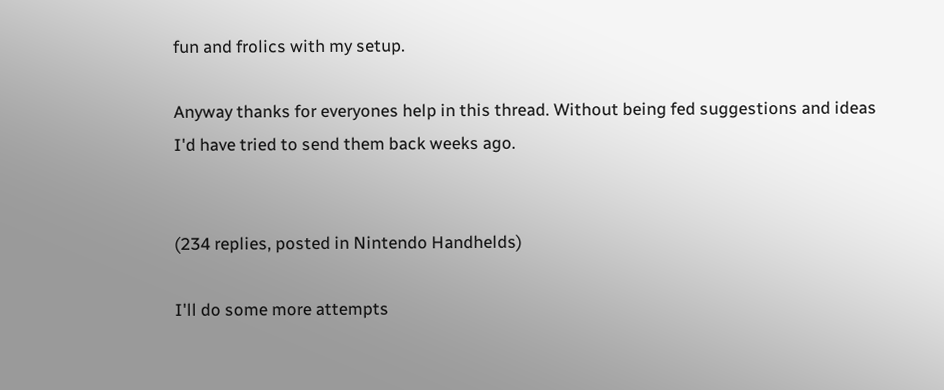fun and frolics with my setup.

Anyway thanks for everyones help in this thread. Without being fed suggestions and ideas I'd have tried to send them back weeks ago.


(234 replies, posted in Nintendo Handhelds)

I'll do some more attempts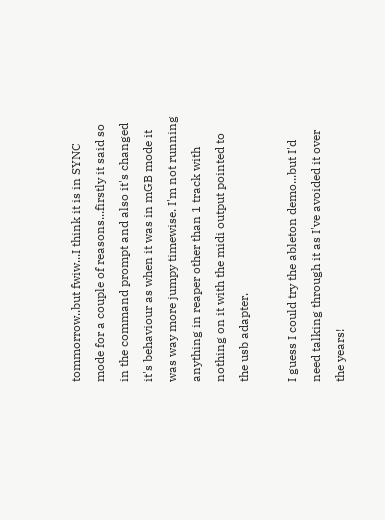tommorrow..but fwiw...I think it is in SYNC mode for a couple of reasons...firstly it said so in the command prompt and also it's changed it's behaviour as when it was in mGB mode it was way more jumpy timewise. I'm not running anything in reaper other than 1 track with nothing on it with the midi output pointed to the usb adapter.

I guess I could try the ableton demo...but I'd need talking through it as I've avoided it over the years!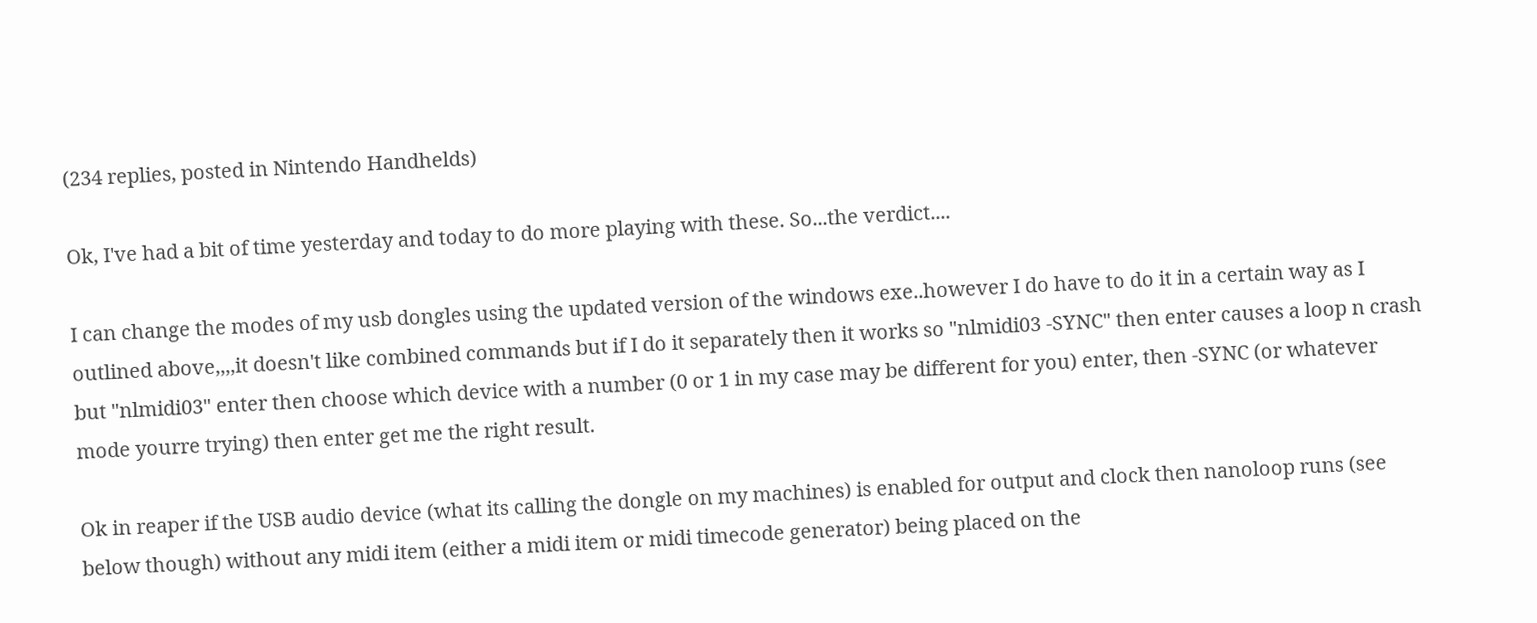(234 replies, posted in Nintendo Handhelds)

Ok, I've had a bit of time yesterday and today to do more playing with these. So...the verdict....

I can change the modes of my usb dongles using the updated version of the windows exe..however I do have to do it in a certain way as I outlined above,,,,it doesn't like combined commands but if I do it separately then it works so "nlmidi03 -SYNC" then enter causes a loop n crash but "nlmidi03" enter then choose which device with a number (0 or 1 in my case may be different for you) enter, then -SYNC (or whatever mode yourre trying) then enter get me the right result.

Ok in reaper if the USB audio device (what its calling the dongle on my machines) is enabled for output and clock then nanoloop runs (see below though) without any midi item (either a midi item or midi timecode generator) being placed on the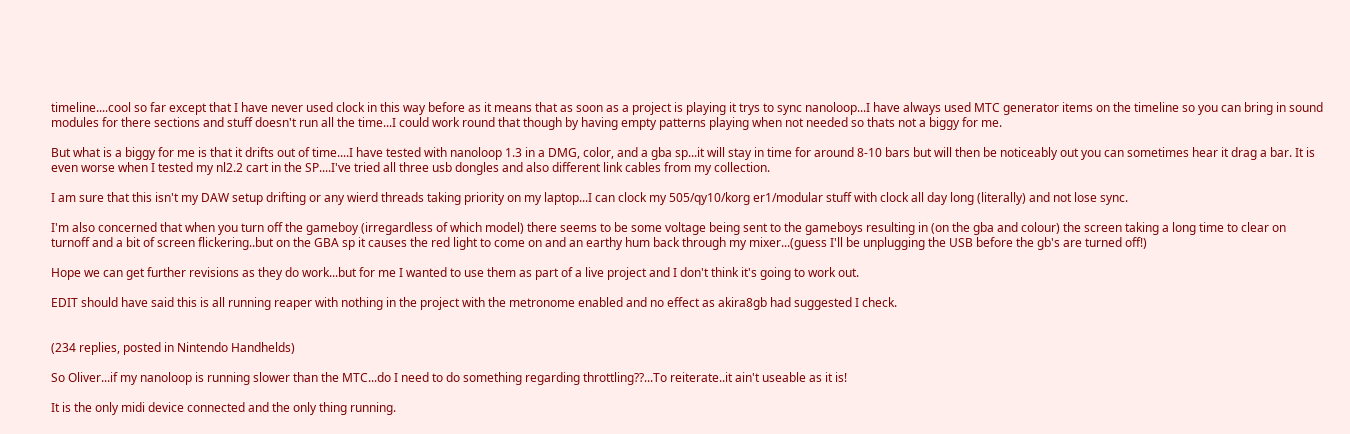timeline....cool so far except that I have never used clock in this way before as it means that as soon as a project is playing it trys to sync nanoloop...I have always used MTC generator items on the timeline so you can bring in sound modules for there sections and stuff doesn't run all the time...I could work round that though by having empty patterns playing when not needed so thats not a biggy for me.

But what is a biggy for me is that it drifts out of time....I have tested with nanoloop 1.3 in a DMG, color, and a gba sp...it will stay in time for around 8-10 bars but will then be noticeably out you can sometimes hear it drag a bar. It is even worse when I tested my nl2.2 cart in the SP....I've tried all three usb dongles and also different link cables from my collection.

I am sure that this isn't my DAW setup drifting or any wierd threads taking priority on my laptop...I can clock my 505/qy10/korg er1/modular stuff with clock all day long (literally) and not lose sync.

I'm also concerned that when you turn off the gameboy (irregardless of which model) there seems to be some voltage being sent to the gameboys resulting in (on the gba and colour) the screen taking a long time to clear on turnoff and a bit of screen flickering..but on the GBA sp it causes the red light to come on and an earthy hum back through my mixer...(guess I'll be unplugging the USB before the gb's are turned off!)

Hope we can get further revisions as they do work...but for me I wanted to use them as part of a live project and I don't think it's going to work out.

EDIT should have said this is all running reaper with nothing in the project with the metronome enabled and no effect as akira8gb had suggested I check.


(234 replies, posted in Nintendo Handhelds)

So Oliver...if my nanoloop is running slower than the MTC...do I need to do something regarding throttling??...To reiterate..it ain't useable as it is!

It is the only midi device connected and the only thing running.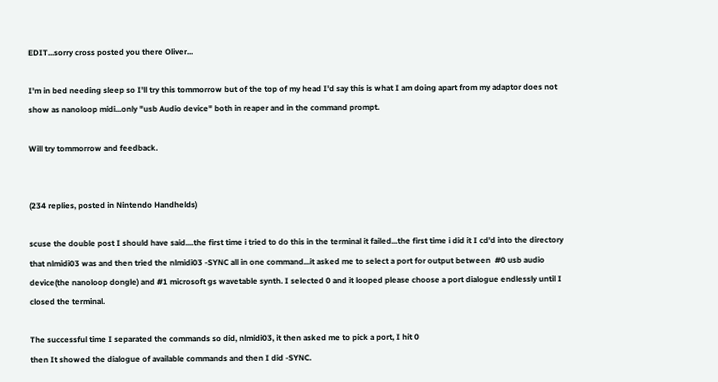EDIT...sorry cross posted you there Oliver...

I'm in bed needing sleep so I'll try this tommorrow but of the top of my head I'd say this is what I am doing apart from my adaptor does not show as nanoloop midi...only "usb Audio device" both in reaper and in the command prompt.

Will try tommorrow and feedback.


(234 replies, posted in Nintendo Handhelds)

scuse the double post I should have said....the first time i tried to do this in the terminal it failed...the first time i did it I cd'd into the directory that nlmidi03 was and then tried the nlmidi03 -SYNC all in one command...it asked me to select a port for output between  #0 usb audio device(the nanoloop dongle) and #1 microsoft gs wavetable synth. I selected 0 and it looped please choose a port dialogue endlessly until I closed the terminal.

The successful time I separated the commands so did, nlmidi03, it then asked me to pick a port, I hit 0
then It showed the dialogue of available commands and then I did -SYNC.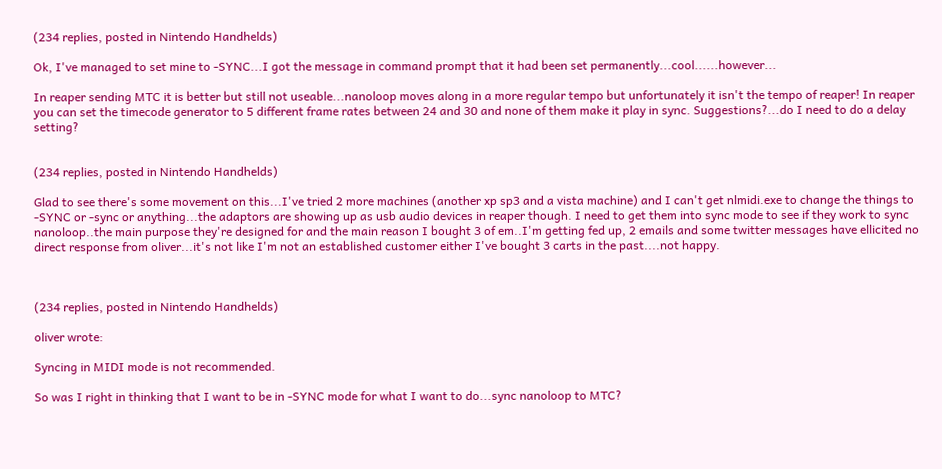(234 replies, posted in Nintendo Handhelds)

Ok, I've managed to set mine to -SYNC...I got the message in command prompt that it had been set permanently...cool......however...

In reaper sending MTC it is better but still not useable...nanoloop moves along in a more regular tempo but unfortunately it isn't the tempo of reaper! In reaper you can set the timecode generator to 5 different frame rates between 24 and 30 and none of them make it play in sync. Suggestions?...do I need to do a delay setting?


(234 replies, posted in Nintendo Handhelds)

Glad to see there's some movement on this...I've tried 2 more machines (another xp sp3 and a vista machine) and I can't get nlmidi.exe to change the things to -SYNC or -sync or anything...the adaptors are showing up as usb audio devices in reaper though. I need to get them into sync mode to see if they work to sync nanoloop..the main purpose they're designed for and the main reason I bought 3 of em..I'm getting fed up, 2 emails and some twitter messages have ellicited no direct response from oliver...it's not like I'm not an established customer either I've bought 3 carts in the past....not happy.



(234 replies, posted in Nintendo Handhelds)

oliver wrote:

Syncing in MIDI mode is not recommended.

So was I right in thinking that I want to be in -SYNC mode for what I want to do...sync nanoloop to MTC?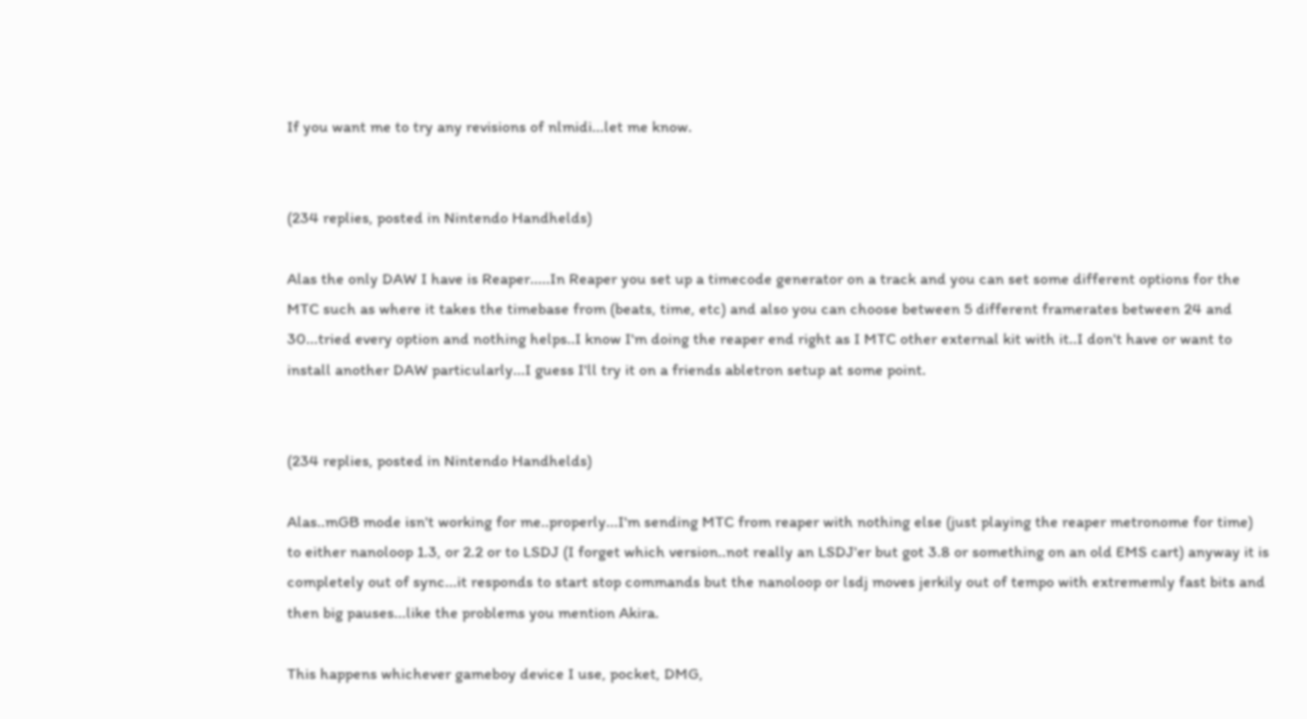If you want me to try any revisions of nlmidi...let me know.


(234 replies, posted in Nintendo Handhelds)

Alas the only DAW I have is Reaper.....In Reaper you set up a timecode generator on a track and you can set some different options for the MTC such as where it takes the timebase from (beats, time, etc) and also you can choose between 5 different framerates between 24 and 30...tried every option and nothing helps..I know I'm doing the reaper end right as I MTC other external kit with it..I don't have or want to install another DAW particularly...I guess I'll try it on a friends abletron setup at some point.


(234 replies, posted in Nintendo Handhelds)

Alas..mGB mode isn't working for me..properly...I'm sending MTC from reaper with nothing else (just playing the reaper metronome for time) to either nanoloop 1.3, or 2.2 or to LSDJ (I forget which version..not really an LSDJ'er but got 3.8 or something on an old EMS cart) anyway it is completely out of sync...it responds to start stop commands but the nanoloop or lsdj moves jerkily out of tempo with extrememly fast bits and then big pauses...like the problems you mention Akira.

This happens whichever gameboy device I use, pocket, DMG,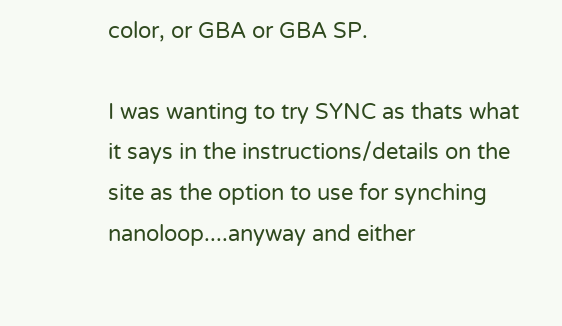color, or GBA or GBA SP.

I was wanting to try SYNC as thats what it says in the instructions/details on the site as the option to use for synching nanoloop....anyway and either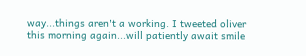way...things aren't a working. I tweeted oliver this morning again...will patiently await smile